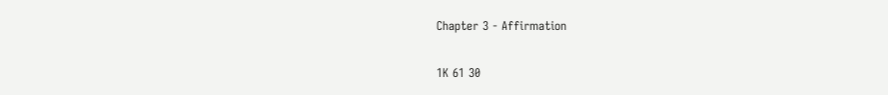Chapter 3 - Affirmation

1K 61 30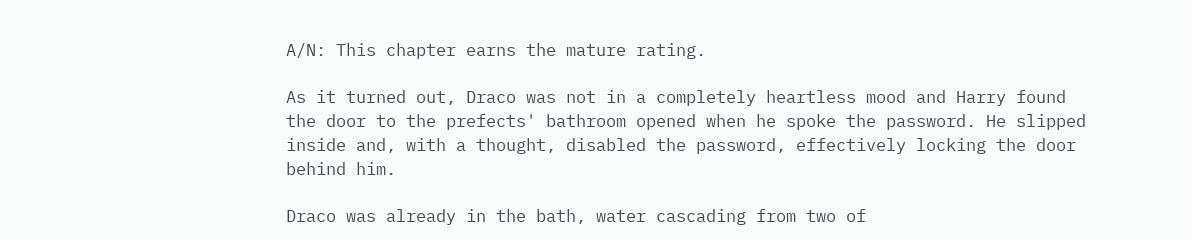A/N: This chapter earns the mature rating.

As it turned out, Draco was not in a completely heartless mood and Harry found the door to the prefects' bathroom opened when he spoke the password. He slipped inside and, with a thought, disabled the password, effectively locking the door behind him.

Draco was already in the bath, water cascading from two of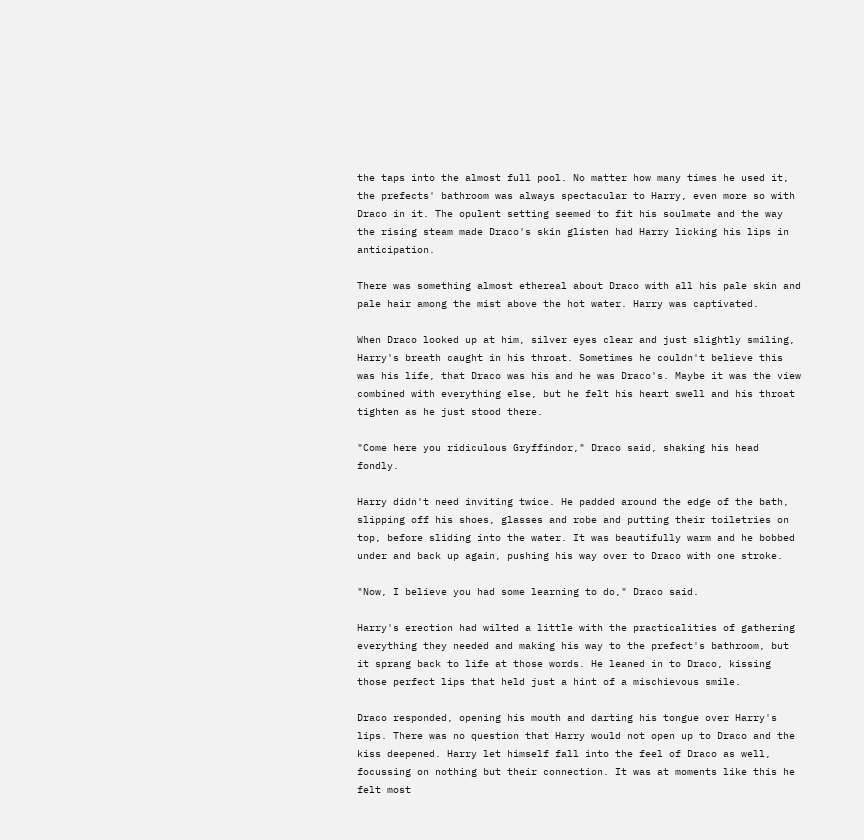the taps into the almost full pool. No matter how many times he used it, the prefects' bathroom was always spectacular to Harry, even more so with Draco in it. The opulent setting seemed to fit his soulmate and the way the rising steam made Draco's skin glisten had Harry licking his lips in anticipation.

There was something almost ethereal about Draco with all his pale skin and pale hair among the mist above the hot water. Harry was captivated.

When Draco looked up at him, silver eyes clear and just slightly smiling, Harry's breath caught in his throat. Sometimes he couldn't believe this was his life, that Draco was his and he was Draco's. Maybe it was the view combined with everything else, but he felt his heart swell and his throat tighten as he just stood there.

"Come here you ridiculous Gryffindor," Draco said, shaking his head fondly.

Harry didn't need inviting twice. He padded around the edge of the bath, slipping off his shoes, glasses and robe and putting their toiletries on top, before sliding into the water. It was beautifully warm and he bobbed under and back up again, pushing his way over to Draco with one stroke.

"Now, I believe you had some learning to do," Draco said.

Harry's erection had wilted a little with the practicalities of gathering everything they needed and making his way to the prefect's bathroom, but it sprang back to life at those words. He leaned in to Draco, kissing those perfect lips that held just a hint of a mischievous smile.

Draco responded, opening his mouth and darting his tongue over Harry's lips. There was no question that Harry would not open up to Draco and the kiss deepened. Harry let himself fall into the feel of Draco as well, focussing on nothing but their connection. It was at moments like this he felt most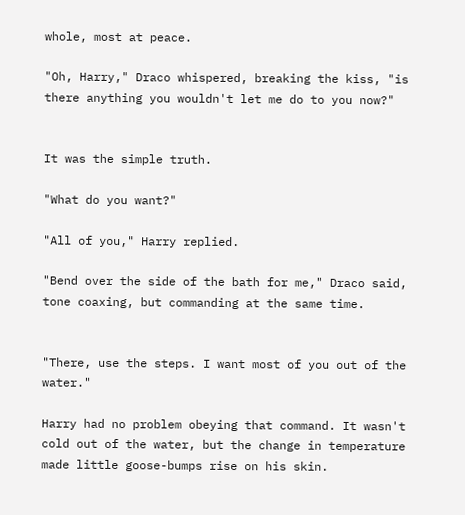whole, most at peace.

"Oh, Harry," Draco whispered, breaking the kiss, "is there anything you wouldn't let me do to you now?"


It was the simple truth.

"What do you want?"

"All of you," Harry replied.

"Bend over the side of the bath for me," Draco said, tone coaxing, but commanding at the same time.


"There, use the steps. I want most of you out of the water."

Harry had no problem obeying that command. It wasn't cold out of the water, but the change in temperature made little goose-bumps rise on his skin.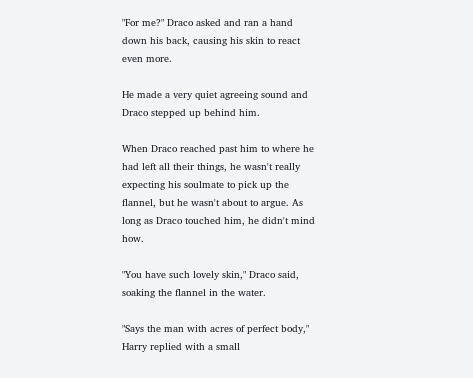"For me?" Draco asked and ran a hand down his back, causing his skin to react even more.

He made a very quiet agreeing sound and Draco stepped up behind him.

When Draco reached past him to where he had left all their things, he wasn't really expecting his soulmate to pick up the flannel, but he wasn't about to argue. As long as Draco touched him, he didn't mind how.

"You have such lovely skin," Draco said, soaking the flannel in the water.

"Says the man with acres of perfect body," Harry replied with a small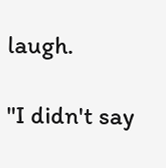laugh.

"I didn't say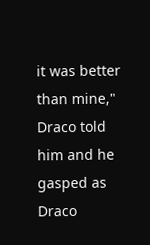it was better than mine," Draco told him and he gasped as Draco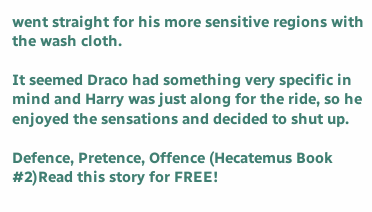went straight for his more sensitive regions with the wash cloth.

It seemed Draco had something very specific in mind and Harry was just along for the ride, so he enjoyed the sensations and decided to shut up.

Defence, Pretence, Offence (Hecatemus Book #2)Read this story for FREE!